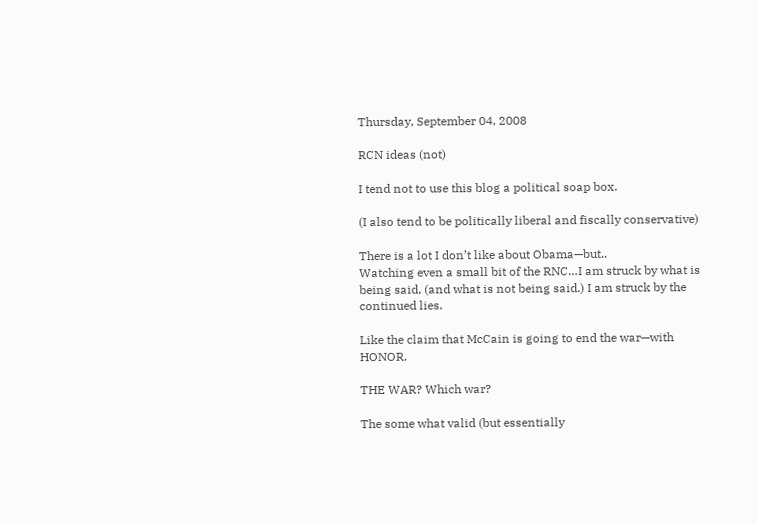Thursday, September 04, 2008

RCN ideas (not)

I tend not to use this blog a political soap box.

(I also tend to be politically liberal and fiscally conservative)

There is a lot I don’t like about Obama—but..
Watching even a small bit of the RNC…I am struck by what is being said, (and what is not being said.) I am struck by the continued lies.

Like the claim that McCain is going to end the war—with HONOR.

THE WAR? Which war?

The some what valid (but essentially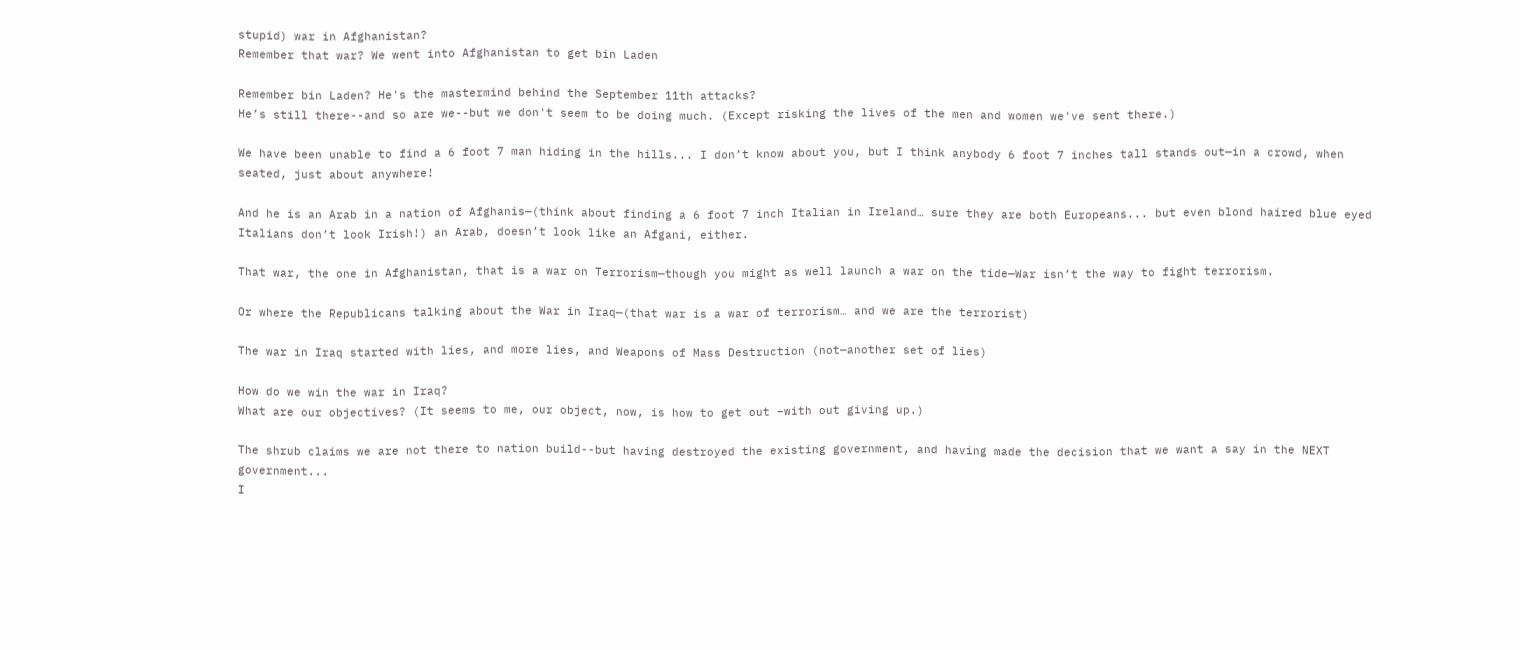stupid) war in Afghanistan?
Remember that war? We went into Afghanistan to get bin Laden

Remember bin Laden? He's the mastermind behind the September 11th attacks?
He’s still there--and so are we--but we don't seem to be doing much. (Except risking the lives of the men and women we've sent there.)

We have been unable to find a 6 foot 7 man hiding in the hills... I don’t know about you, but I think anybody 6 foot 7 inches tall stands out—in a crowd, when seated, just about anywhere!

And he is an Arab in a nation of Afghanis—(think about finding a 6 foot 7 inch Italian in Ireland… sure they are both Europeans... but even blond haired blue eyed Italians don’t look Irish!) an Arab, doesn’t look like an Afgani, either.

That war, the one in Afghanistan, that is a war on Terrorism—though you might as well launch a war on the tide—War isn’t the way to fight terrorism.

Or where the Republicans talking about the War in Iraq—(that war is a war of terrorism… and we are the terrorist)

The war in Iraq started with lies, and more lies, and Weapons of Mass Destruction (not—another set of lies)

How do we win the war in Iraq?
What are our objectives? (It seems to me, our object, now, is how to get out –with out giving up.)

The shrub claims we are not there to nation build--but having destroyed the existing government, and having made the decision that we want a say in the NEXT government...
I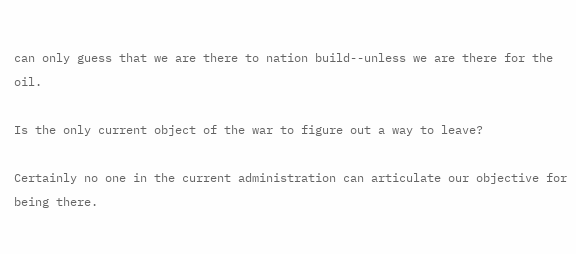can only guess that we are there to nation build--unless we are there for the oil.

Is the only current object of the war to figure out a way to leave?

Certainly no one in the current administration can articulate our objective for being there.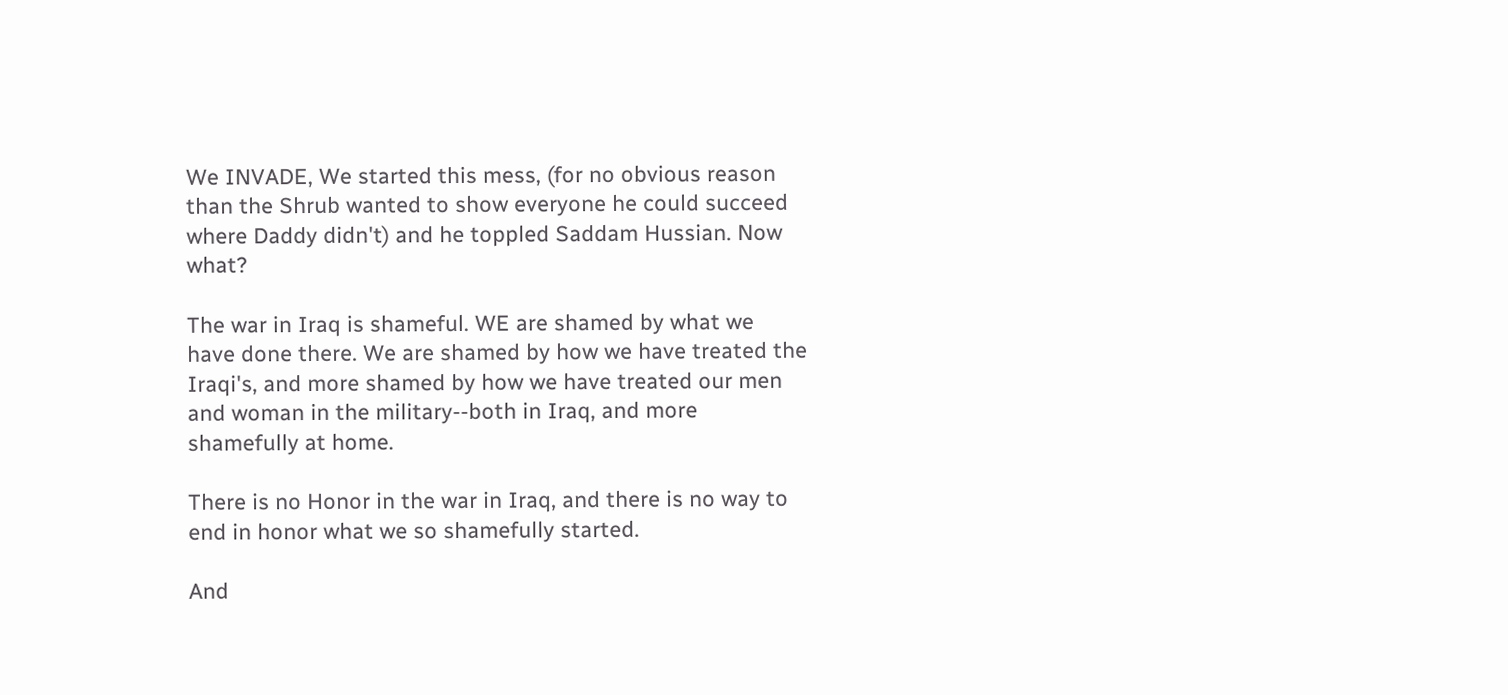We INVADE, We started this mess, (for no obvious reason than the Shrub wanted to show everyone he could succeed where Daddy didn't) and he toppled Saddam Hussian. Now what?

The war in Iraq is shameful. WE are shamed by what we have done there. We are shamed by how we have treated the Iraqi's, and more shamed by how we have treated our men and woman in the military--both in Iraq, and more shamefully at home.

There is no Honor in the war in Iraq, and there is no way to end in honor what we so shamefully started.

And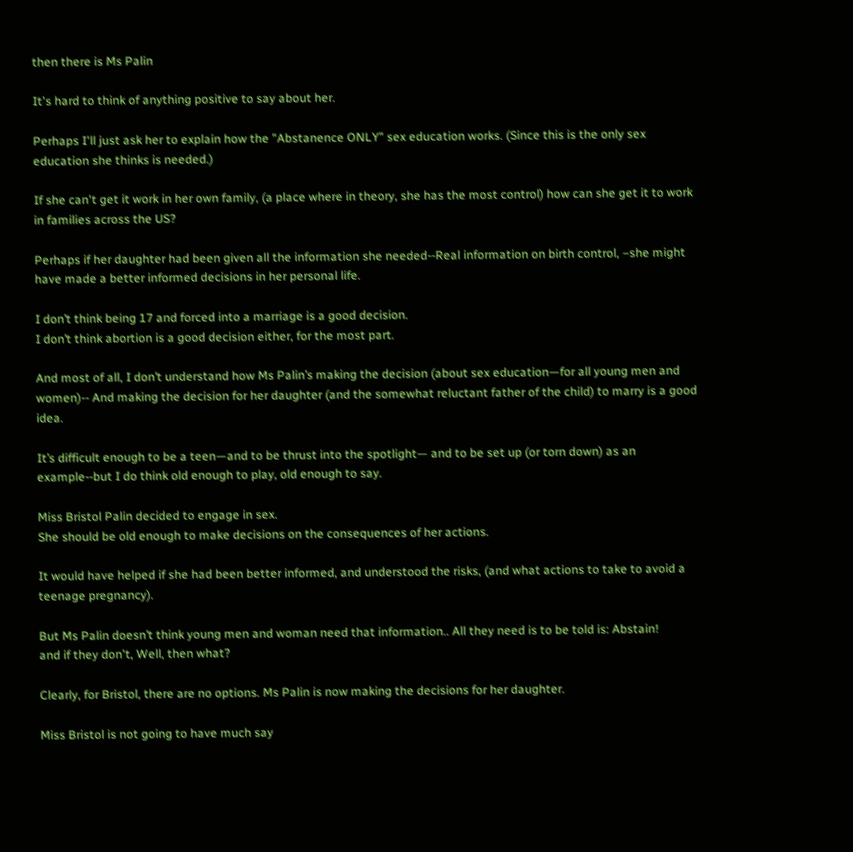then there is Ms Palin

It's hard to think of anything positive to say about her.

Perhaps I'll just ask her to explain how the "Abstanence ONLY" sex education works. (Since this is the only sex education she thinks is needed.)

If she can't get it work in her own family, (a place where in theory, she has the most control) how can she get it to work in families across the US?

Perhaps if her daughter had been given all the information she needed--Real information on birth control, –she might have made a better informed decisions in her personal life.

I don’t think being 17 and forced into a marriage is a good decision.
I don’t think abortion is a good decision either, for the most part.

And most of all, I don’t understand how Ms Palin’s making the decision (about sex education—for all young men and women)-- And making the decision for her daughter (and the somewhat reluctant father of the child) to marry is a good idea.

It’s difficult enough to be a teen—and to be thrust into the spotlight— and to be set up (or torn down) as an example--but I do think old enough to play, old enough to say.

Miss Bristol Palin decided to engage in sex.
She should be old enough to make decisions on the consequences of her actions.

It would have helped if she had been better informed, and understood the risks, (and what actions to take to avoid a teenage pregnancy).

But Ms Palin doesn’t think young men and woman need that information.. All they need is to be told is: Abstain!
and if they don't, Well, then what?

Clearly, for Bristol, there are no options. Ms Palin is now making the decisions for her daughter.

Miss Bristol is not going to have much say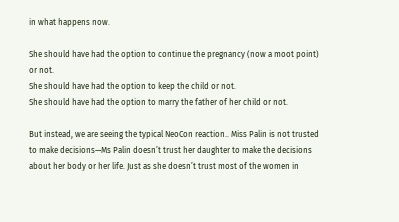in what happens now.

She should have had the option to continue the pregnancy (now a moot point) or not.
She should have had the option to keep the child or not.
She should have had the option to marry the father of her child or not.

But instead, we are seeing the typical NeoCon reaction.. Miss Palin is not trusted to make decisions—Ms Palin doesn’t trust her daughter to make the decisions about her body or her life. Just as she doesn’t trust most of the women in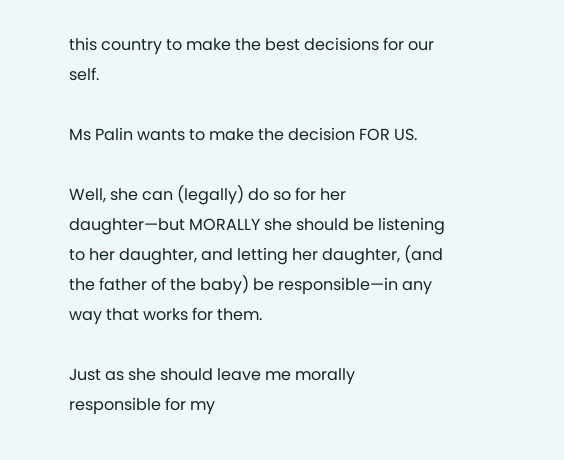this country to make the best decisions for our self.

Ms Palin wants to make the decision FOR US.

Well, she can (legally) do so for her daughter—but MORALLY she should be listening to her daughter, and letting her daughter, (and the father of the baby) be responsible—in any way that works for them.

Just as she should leave me morally responsible for my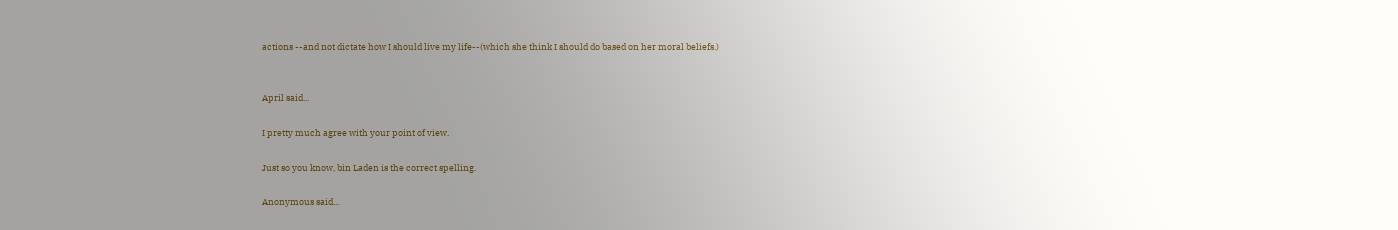actions --and not dictate how I should live my life--(which she think I should do based on her moral beliefs.)


April said...

I pretty much agree with your point of view.

Just so you know, bin Laden is the correct spelling.

Anonymous said...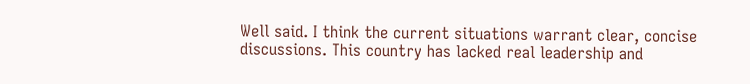Well said. I think the current situations warrant clear, concise discussions. This country has lacked real leadership and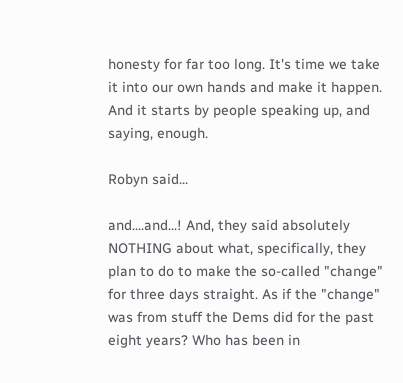honesty for far too long. It's time we take it into our own hands and make it happen. And it starts by people speaking up, and saying, enough.

Robyn said...

and....and...! And, they said absolutely NOTHING about what, specifically, they plan to do to make the so-called "change" for three days straight. As if the "change" was from stuff the Dems did for the past eight years? Who has been in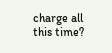charge all this time?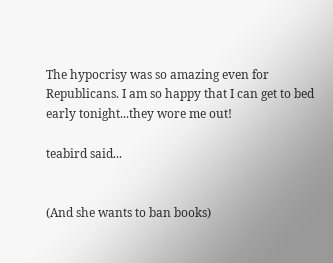The hypocrisy was so amazing even for Republicans. I am so happy that I can get to bed early tonight...they wore me out!

teabird said...


(And she wants to ban books)